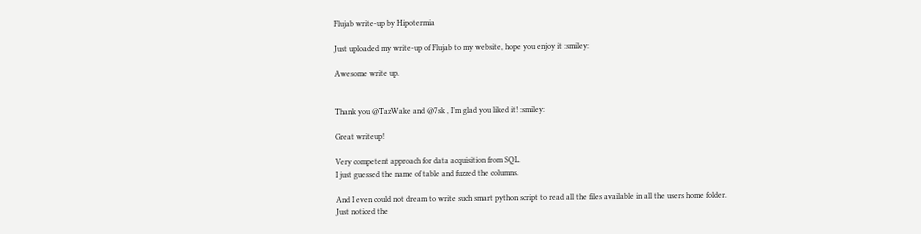Flujab write-up by Hipotermia

Just uploaded my write-up of Flujab to my website, hope you enjoy it :smiley:

Awesome write up.


Thank you @TazWake and @7sk , I’m glad you liked it! :smiley:

Great writeup!

Very competent approach for data acquisition from SQL.
I just guessed the name of table and fuzzed the columns.

And I even could not dream to write such smart python script to read all the files available in all the users home folder.
Just noticed the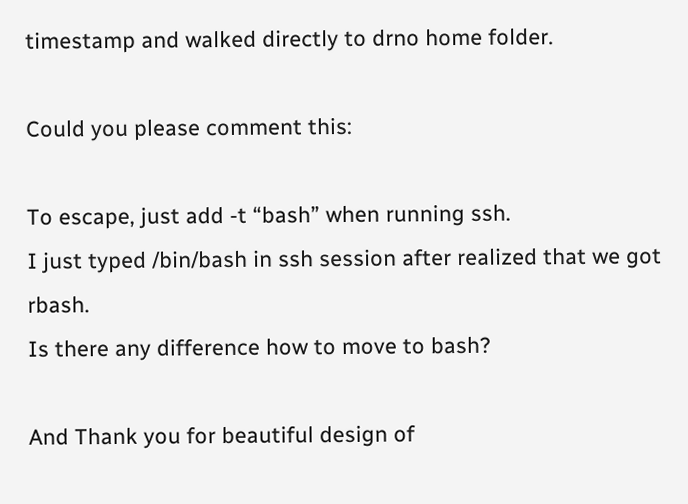timestamp and walked directly to drno home folder.

Could you please comment this:

To escape, just add -t “bash” when running ssh.
I just typed /bin/bash in ssh session after realized that we got rbash.
Is there any difference how to move to bash?

And Thank you for beautiful design of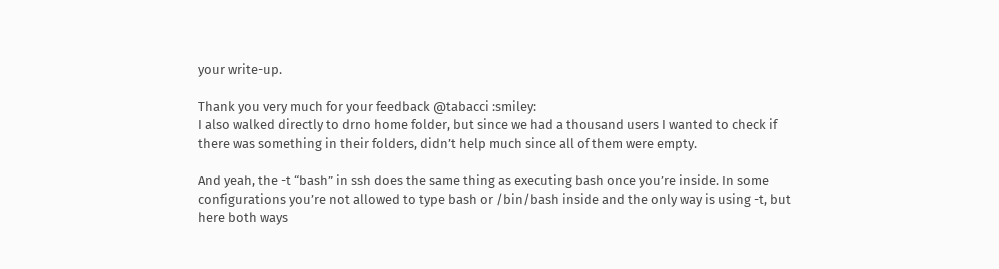your write-up.

Thank you very much for your feedback @tabacci :smiley:
I also walked directly to drno home folder, but since we had a thousand users I wanted to check if there was something in their folders, didn’t help much since all of them were empty.

And yeah, the -t “bash” in ssh does the same thing as executing bash once you’re inside. In some configurations you’re not allowed to type bash or /bin/bash inside and the only way is using -t, but here both ways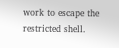work to escape the restricted shell.